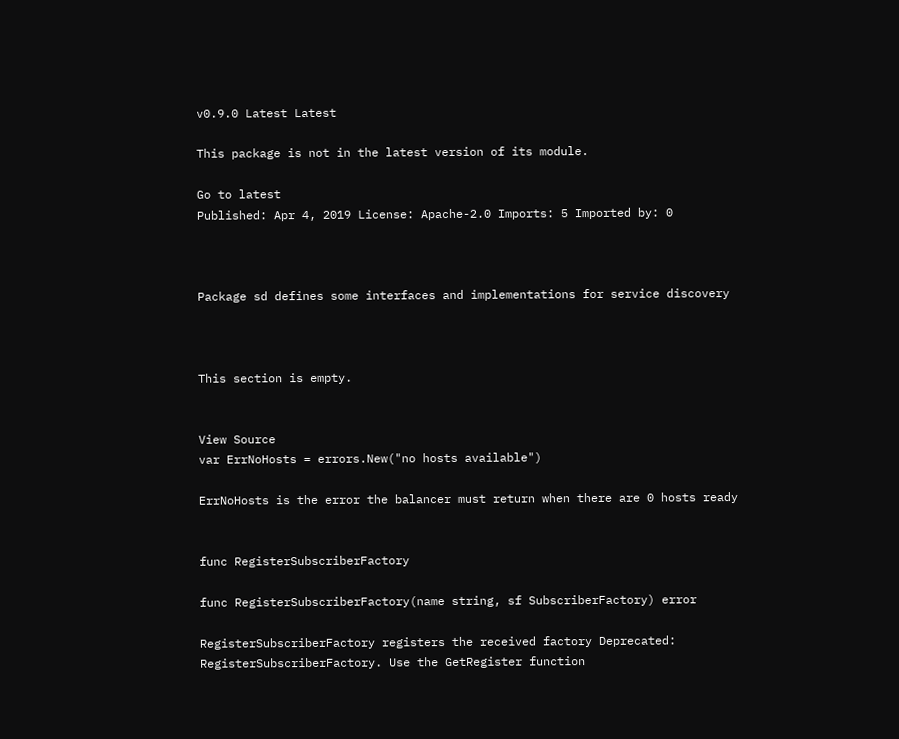v0.9.0 Latest Latest

This package is not in the latest version of its module.

Go to latest
Published: Apr 4, 2019 License: Apache-2.0 Imports: 5 Imported by: 0



Package sd defines some interfaces and implementations for service discovery



This section is empty.


View Source
var ErrNoHosts = errors.New("no hosts available")

ErrNoHosts is the error the balancer must return when there are 0 hosts ready


func RegisterSubscriberFactory

func RegisterSubscriberFactory(name string, sf SubscriberFactory) error

RegisterSubscriberFactory registers the received factory Deprecated: RegisterSubscriberFactory. Use the GetRegister function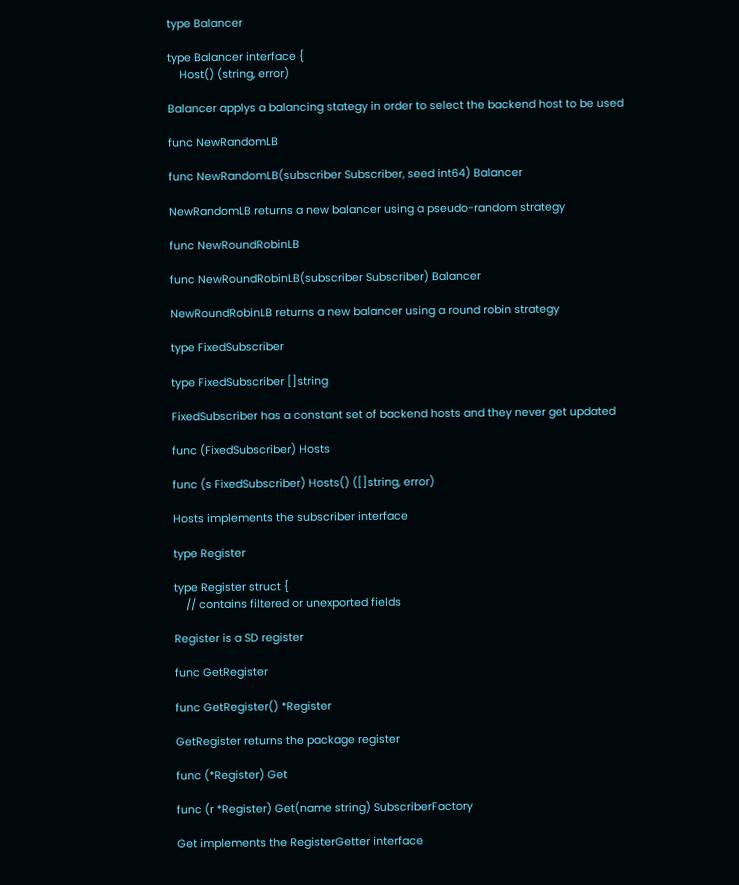type Balancer

type Balancer interface {
    Host() (string, error)

Balancer applys a balancing stategy in order to select the backend host to be used

func NewRandomLB

func NewRandomLB(subscriber Subscriber, seed int64) Balancer

NewRandomLB returns a new balancer using a pseudo-random strategy

func NewRoundRobinLB

func NewRoundRobinLB(subscriber Subscriber) Balancer

NewRoundRobinLB returns a new balancer using a round robin strategy

type FixedSubscriber

type FixedSubscriber []string

FixedSubscriber has a constant set of backend hosts and they never get updated

func (FixedSubscriber) Hosts

func (s FixedSubscriber) Hosts() ([]string, error)

Hosts implements the subscriber interface

type Register

type Register struct {
    // contains filtered or unexported fields

Register is a SD register

func GetRegister

func GetRegister() *Register

GetRegister returns the package register

func (*Register) Get

func (r *Register) Get(name string) SubscriberFactory

Get implements the RegisterGetter interface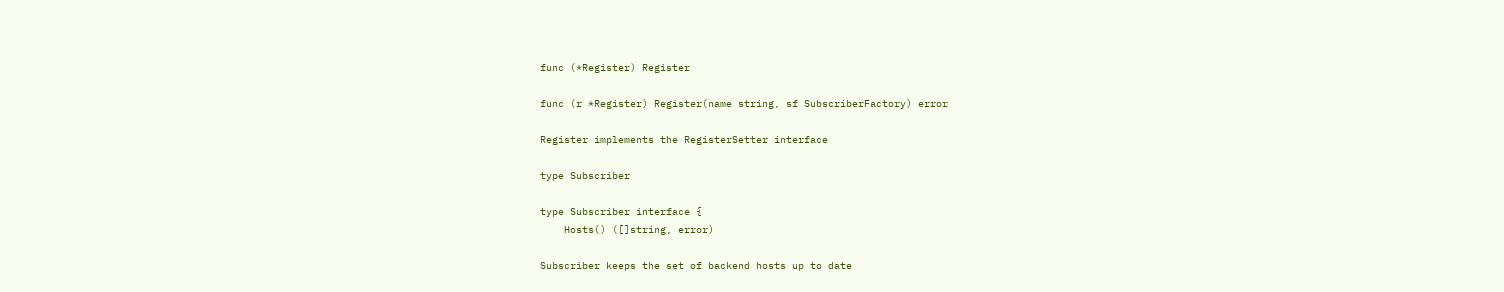func (*Register) Register

func (r *Register) Register(name string, sf SubscriberFactory) error

Register implements the RegisterSetter interface

type Subscriber

type Subscriber interface {
    Hosts() ([]string, error)

Subscriber keeps the set of backend hosts up to date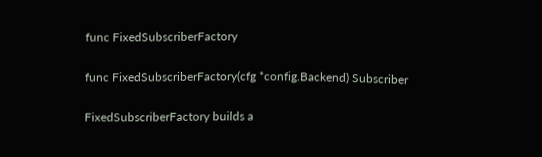func FixedSubscriberFactory

func FixedSubscriberFactory(cfg *config.Backend) Subscriber

FixedSubscriberFactory builds a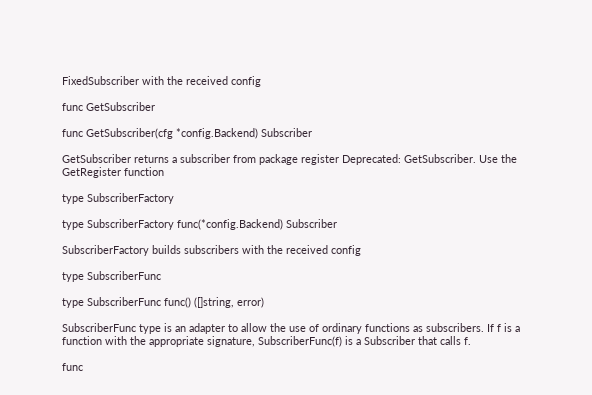FixedSubscriber with the received config

func GetSubscriber

func GetSubscriber(cfg *config.Backend) Subscriber

GetSubscriber returns a subscriber from package register Deprecated: GetSubscriber. Use the GetRegister function

type SubscriberFactory

type SubscriberFactory func(*config.Backend) Subscriber

SubscriberFactory builds subscribers with the received config

type SubscriberFunc

type SubscriberFunc func() ([]string, error)

SubscriberFunc type is an adapter to allow the use of ordinary functions as subscribers. If f is a function with the appropriate signature, SubscriberFunc(f) is a Subscriber that calls f.

func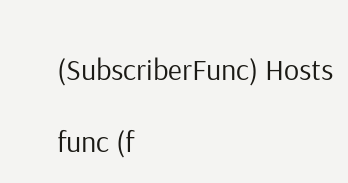(SubscriberFunc) Hosts

func (f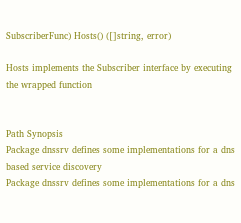SubscriberFunc) Hosts() ([]string, error)

Hosts implements the Subscriber interface by executing the wrapped function


Path Synopsis
Package dnssrv defines some implementations for a dns based service discovery
Package dnssrv defines some implementations for a dns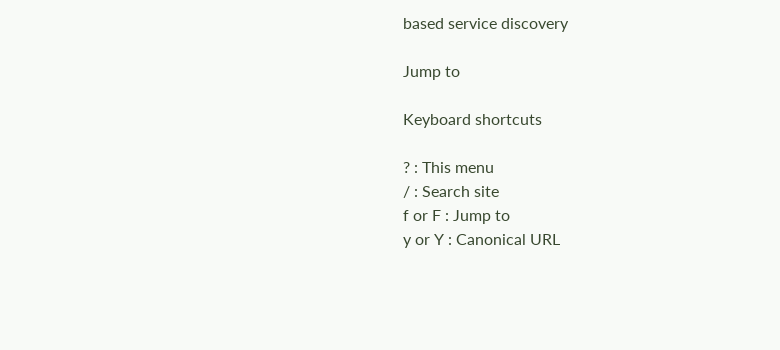based service discovery

Jump to

Keyboard shortcuts

? : This menu
/ : Search site
f or F : Jump to
y or Y : Canonical URL